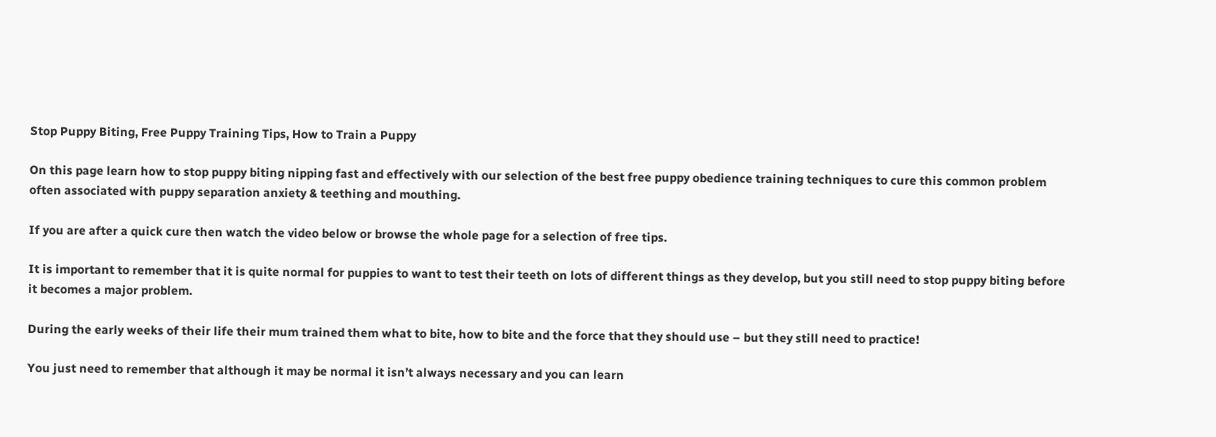Stop Puppy Biting, Free Puppy Training Tips, How to Train a Puppy

On this page learn how to stop puppy biting nipping fast and effectively with our selection of the best free puppy obedience training techniques to cure this common problem often associated with puppy separation anxiety & teething and mouthing.

If you are after a quick cure then watch the video below or browse the whole page for a selection of free tips.

It is important to remember that it is quite normal for puppies to want to test their teeth on lots of different things as they develop, but you still need to stop puppy biting before it becomes a major problem.

During the early weeks of their life their mum trained them what to bite, how to bite and the force that they should use – but they still need to practice!

You just need to remember that although it may be normal it isn’t always necessary and you can learn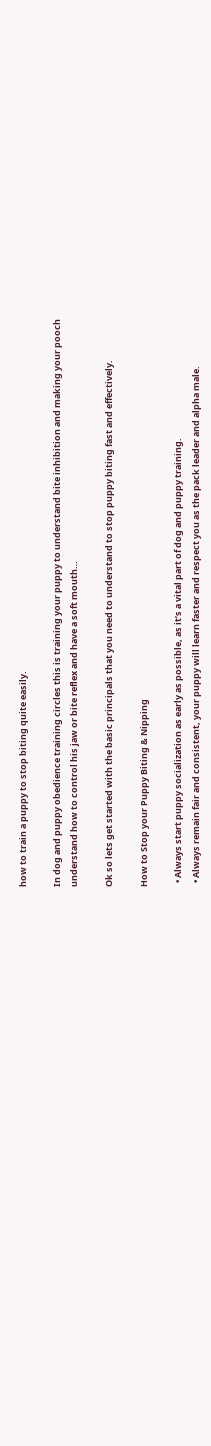how to train a puppy to stop biting quite easily.

In dog and puppy obedience training circles this is training your puppy to understand bite inhibition and making your pooch understand how to control his jaw or bite reflex and have a soft mouth…

Ok so lets get started with the basic principals that you need to understand to stop puppy biting fast and effectively.

How to Stop your Puppy Biting & Nipping

  • Always start puppy socialization as early as possible, as it’s a vital part of dog and puppy training.
  • Always remain fair and consistent, your puppy will learn faster and respect you as the pack leader and alpha male.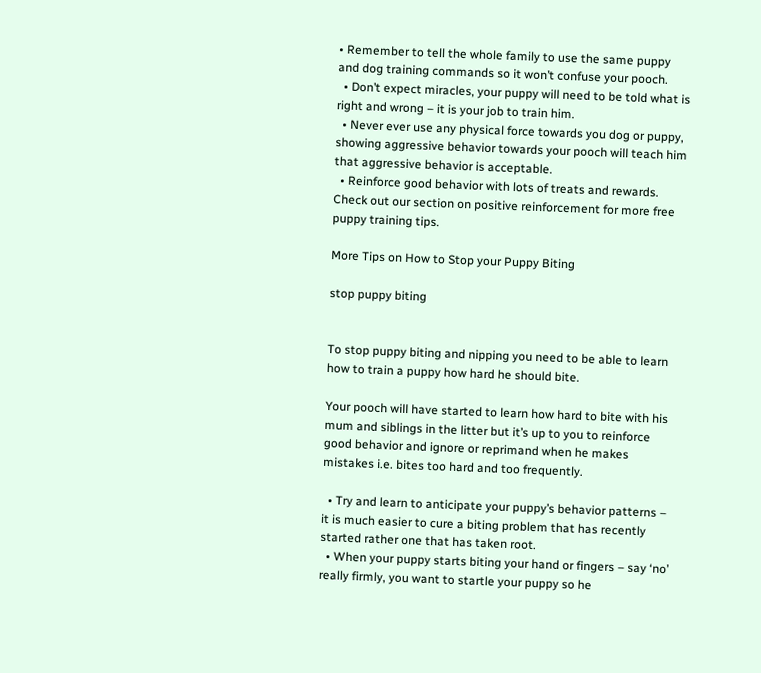• Remember to tell the whole family to use the same puppy and dog training commands so it won’t confuse your pooch.
  • Don’t expect miracles, your puppy will need to be told what is right and wrong – it is your job to train him.
  • Never ever use any physical force towards you dog or puppy, showing aggressive behavior towards your pooch will teach him that aggressive behavior is acceptable.
  • Reinforce good behavior with lots of treats and rewards. Check out our section on positive reinforcement for more free puppy training tips.

More Tips on How to Stop your Puppy Biting

stop puppy biting


To stop puppy biting and nipping you need to be able to learn how to train a puppy how hard he should bite.

Your pooch will have started to learn how hard to bite with his mum and siblings in the litter but it’s up to you to reinforce good behavior and ignore or reprimand when he makes mistakes i.e. bites too hard and too frequently.

  • Try and learn to anticipate your puppy’s behavior patterns – it is much easier to cure a biting problem that has recently started rather one that has taken root.
  • When your puppy starts biting your hand or fingers – say ‘no’ really firmly, you want to startle your puppy so he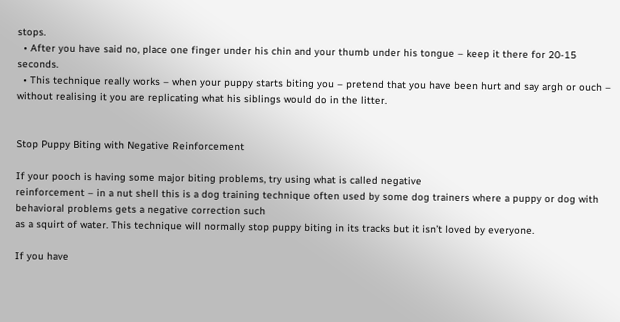stops.
  • After you have said no, place one finger under his chin and your thumb under his tongue – keep it there for 20-15 seconds.
  • This technique really works – when your puppy starts biting you – pretend that you have been hurt and say argh or ouch – without realising it you are replicating what his siblings would do in the litter.


Stop Puppy Biting with Negative Reinforcement

If your pooch is having some major biting problems, try using what is called negative
reinforcement – in a nut shell this is a dog training technique often used by some dog trainers where a puppy or dog with behavioral problems gets a negative correction such
as a squirt of water. This technique will normally stop puppy biting in its tracks but it isn’t loved by everyone.

If you have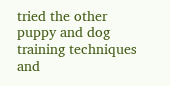tried the other puppy and dog training techniques and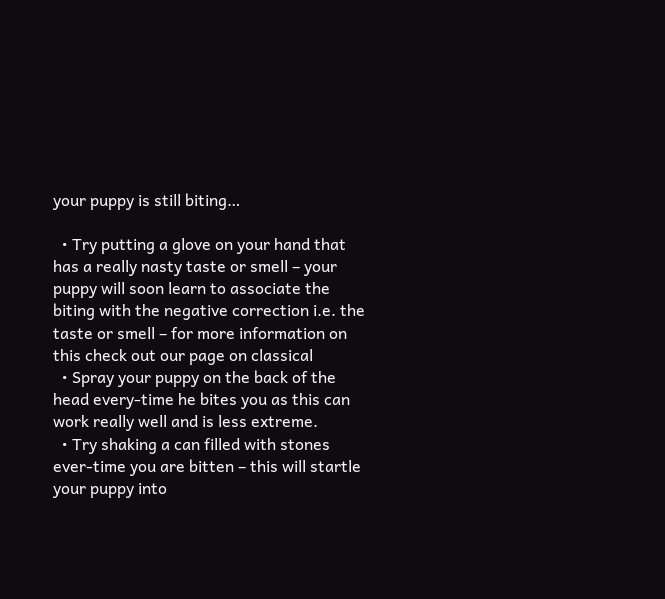your puppy is still biting…

  • Try putting a glove on your hand that has a really nasty taste or smell – your puppy will soon learn to associate the biting with the negative correction i.e. the taste or smell – for more information on this check out our page on classical
  • Spray your puppy on the back of the head every-time he bites you as this can work really well and is less extreme.
  • Try shaking a can filled with stones ever-time you are bitten – this will startle your puppy into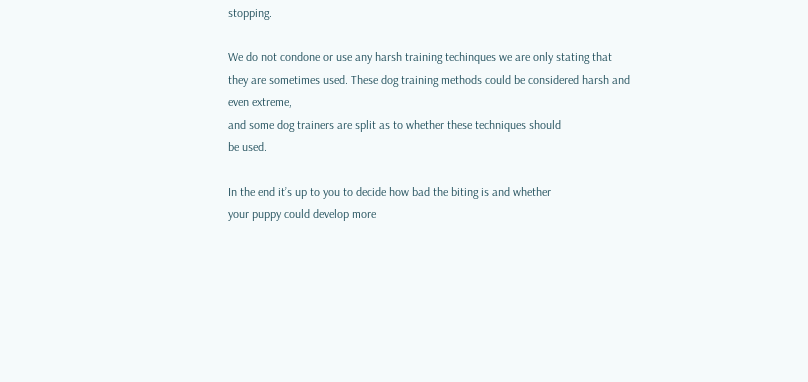stopping.

We do not condone or use any harsh training techinques we are only stating that they are sometimes used. These dog training methods could be considered harsh and even extreme,
and some dog trainers are split as to whether these techniques should
be used.

In the end it’s up to you to decide how bad the biting is and whether
your puppy could develop more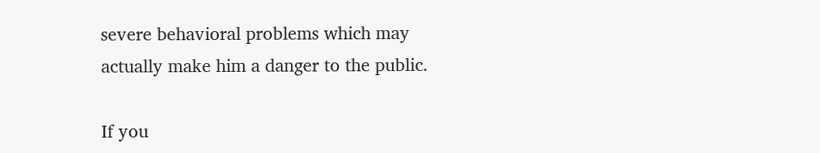severe behavioral problems which may
actually make him a danger to the public.

If you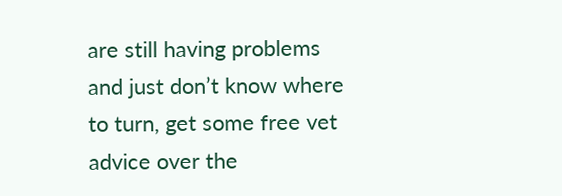are still having problems and just don’t know where
to turn, get some free vet advice over the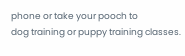phone or take your pooch to
dog training or puppy training classes.